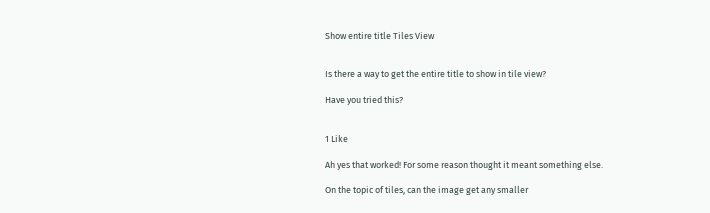Show entire title Tiles View


Is there a way to get the entire title to show in tile view?

Have you tried this?


1 Like

Ah yes that worked! For some reason thought it meant something else.

On the topic of tiles, can the image get any smaller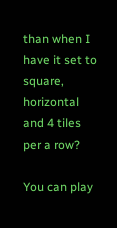than when I have it set to square, horizontal and 4 tiles per a row?

You can play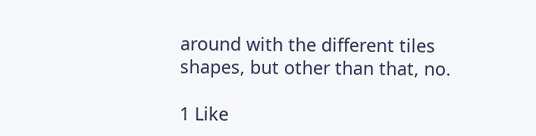around with the different tiles shapes, but other than that, no.

1 Like